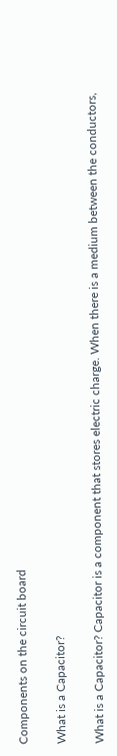Components on the circuit board

What is a Capacitor?

What is a Capacitor? Capacitor is a component that stores electric charge. When there is a medium between the conductors,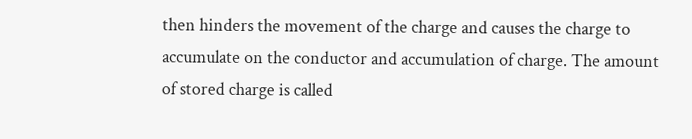then hinders the movement of the charge and causes the charge to accumulate on the conductor and accumulation of charge. The amount of stored charge is called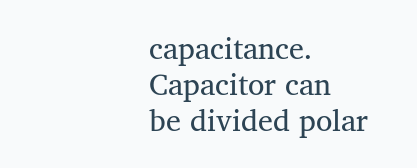capacitance. Capacitor can be divided polar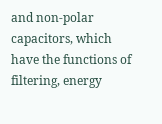and non-polar capacitors, which have the functions of filtering, energy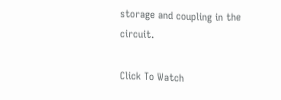storage and coupling in the circuit.

Click To Watch